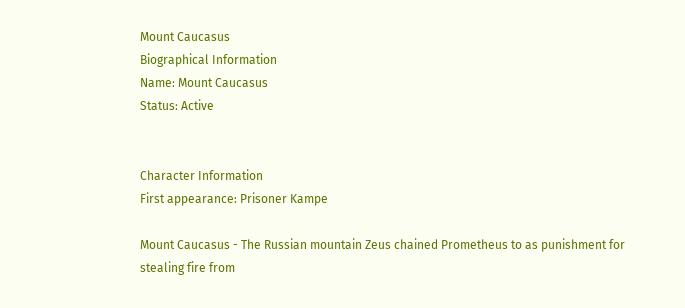Mount Caucasus
Biographical Information
Name: Mount Caucasus
Status: Active


Character Information
First appearance: Prisoner Kampe

Mount Caucasus - The Russian mountain Zeus chained Prometheus to as punishment for stealing fire from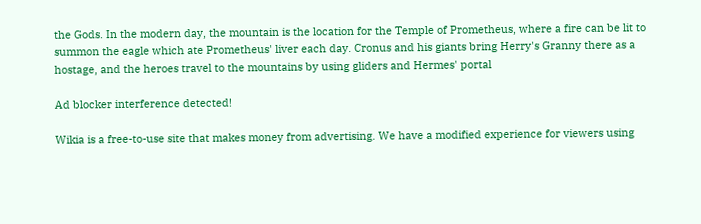the Gods. In the modern day, the mountain is the location for the Temple of Prometheus, where a fire can be lit to summon the eagle which ate Prometheus' liver each day. Cronus and his giants bring Herry's Granny there as a hostage, and the heroes travel to the mountains by using gliders and Hermes' portal

Ad blocker interference detected!

Wikia is a free-to-use site that makes money from advertising. We have a modified experience for viewers using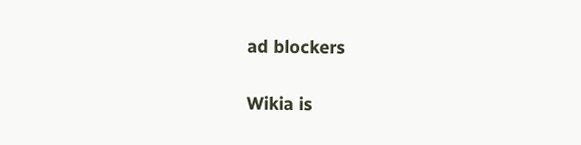ad blockers

Wikia is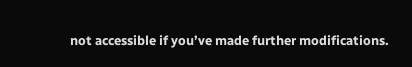not accessible if you’ve made further modifications.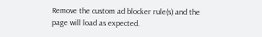Remove the custom ad blocker rule(s) and the page will load as expected.